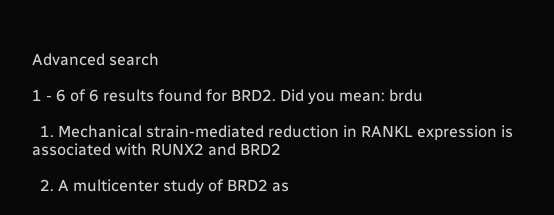Advanced search

1 - 6 of 6 results found for BRD2. Did you mean: brdu

  1. Mechanical strain-mediated reduction in RANKL expression is associated with RUNX2 and BRD2

  2. A multicenter study of BRD2 as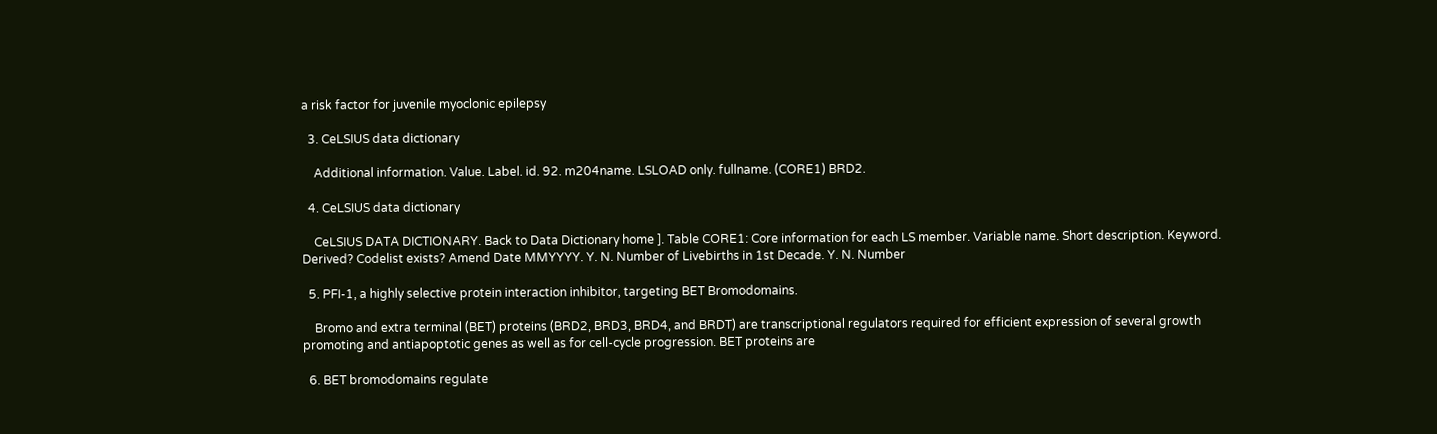a risk factor for juvenile myoclonic epilepsy

  3. CeLSIUS data dictionary

    Additional information. Value. Label. id. 92. m204name. LSLOAD only. fullname. (CORE1) BRD2.

  4. CeLSIUS data dictionary

    CeLSIUS DATA DICTIONARY. Back to Data Dictionary home ]. Table CORE1: Core information for each LS member. Variable name. Short description. Keyword. Derived? Codelist exists? Amend Date MMYYYY. Y. N. Number of Livebirths in 1st Decade. Y. N. Number

  5. PFI-1, a highly selective protein interaction inhibitor, targeting BET Bromodomains.

    Bromo and extra terminal (BET) proteins (BRD2, BRD3, BRD4, and BRDT) are transcriptional regulators required for efficient expression of several growth promoting and antiapoptotic genes as well as for cell-cycle progression. BET proteins are

  6. BET bromodomains regulate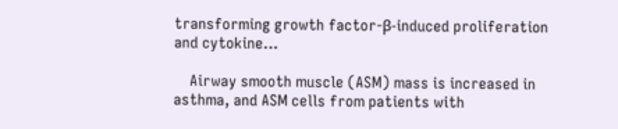transforming growth factor-β-induced proliferation and cytokine...

    Airway smooth muscle (ASM) mass is increased in asthma, and ASM cells from patients with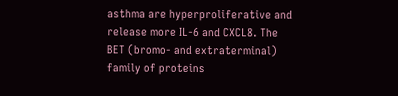asthma are hyperproliferative and release more IL-6 and CXCL8. The BET (bromo- and extraterminal) family of proteins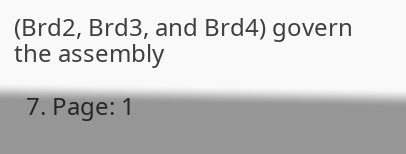(Brd2, Brd3, and Brd4) govern the assembly

  7. Page: 1